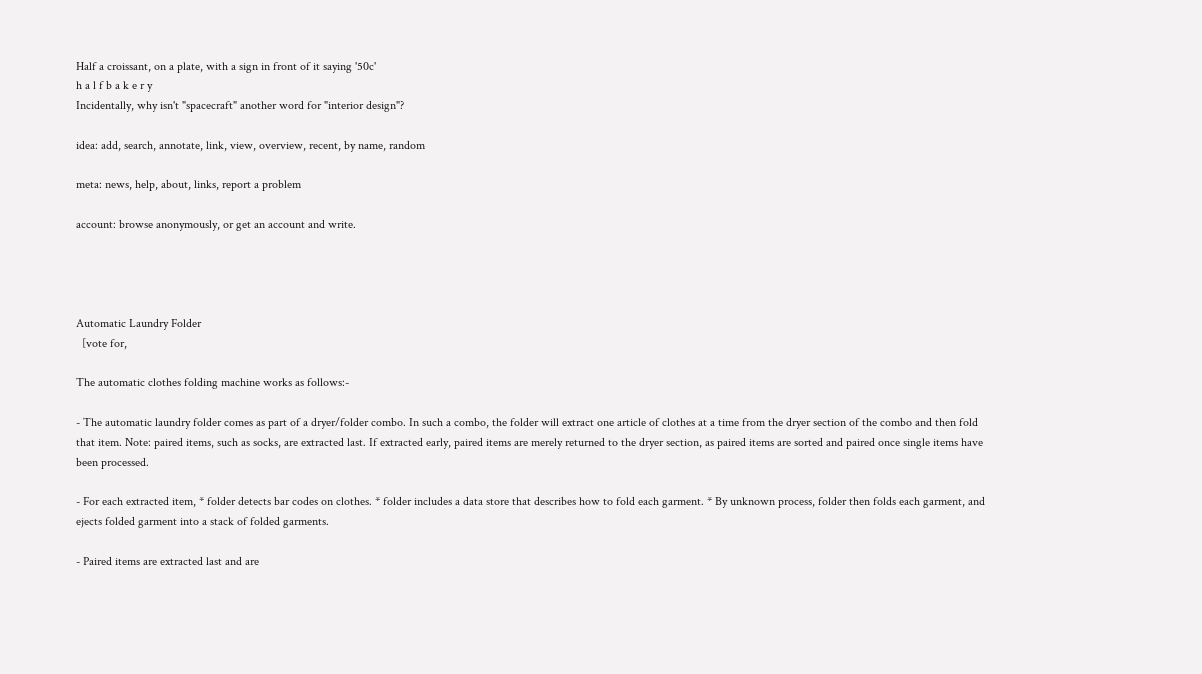Half a croissant, on a plate, with a sign in front of it saying '50c'
h a l f b a k e r y
Incidentally, why isn't "spacecraft" another word for "interior design"?

idea: add, search, annotate, link, view, overview, recent, by name, random

meta: news, help, about, links, report a problem

account: browse anonymously, or get an account and write.




Automatic Laundry Folder
  [vote for,

The automatic clothes folding machine works as follows:-

- The automatic laundry folder comes as part of a dryer/folder combo. In such a combo, the folder will extract one article of clothes at a time from the dryer section of the combo and then fold that item. Note: paired items, such as socks, are extracted last. If extracted early, paired items are merely returned to the dryer section, as paired items are sorted and paired once single items have been processed.

- For each extracted item, * folder detects bar codes on clothes. * folder includes a data store that describes how to fold each garment. * By unknown process, folder then folds each garment, and ejects folded garment into a stack of folded garments.

- Paired items are extracted last and are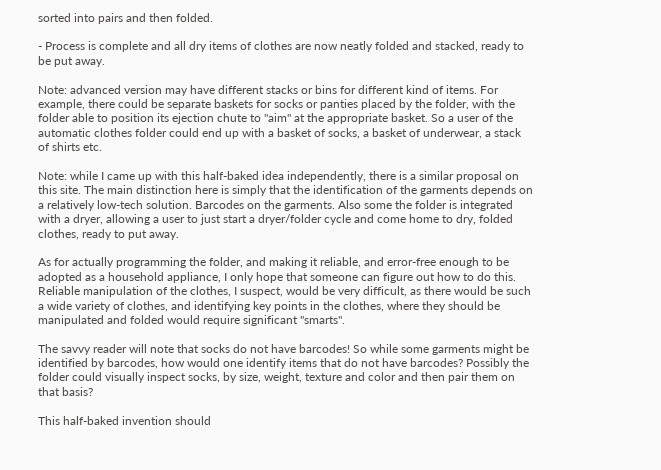sorted into pairs and then folded.

- Process is complete and all dry items of clothes are now neatly folded and stacked, ready to be put away.

Note: advanced version may have different stacks or bins for different kind of items. For example, there could be separate baskets for socks or panties placed by the folder, with the folder able to position its ejection chute to "aim" at the appropriate basket. So a user of the automatic clothes folder could end up with a basket of socks, a basket of underwear, a stack of shirts etc.

Note: while I came up with this half-baked idea independently, there is a similar proposal on this site. The main distinction here is simply that the identification of the garments depends on a relatively low-tech solution. Barcodes on the garments. Also some the folder is integrated with a dryer, allowing a user to just start a dryer/folder cycle and come home to dry, folded clothes, ready to put away.

As for actually programming the folder, and making it reliable, and error-free enough to be adopted as a household appliance, I only hope that someone can figure out how to do this. Reliable manipulation of the clothes, I suspect, would be very difficult, as there would be such a wide variety of clothes, and identifying key points in the clothes, where they should be manipulated and folded would require significant "smarts".

The savvy reader will note that socks do not have barcodes! So while some garments might be identified by barcodes, how would one identify items that do not have barcodes? Possibly the folder could visually inspect socks, by size, weight, texture and color and then pair them on that basis?

This half-baked invention should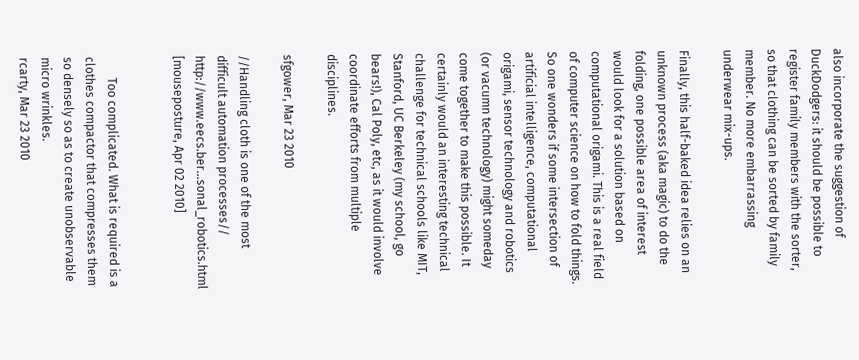also incorporate the suggestion of DuckDodgers: it should be possible to register family members with the sorter, so that clothing can be sorted by family member. No more embarrassing underwear mix-ups.

Finally, this half-baked idea relies on an unknown process (aka magic) to do the folding, one possible area of interest would look for a solution based on computational origami. This is a real field of computer science on how to fold things. So one wonders if some intersection of artificial intelligence, computational origami, sensor technology and robotics (or vacumn technology) might someday come together to make this possible. It certainly would an interesting technical challenge for technical schools like MIT, Stanford, UC Berkeley (my school, go bears!), Cal Poly, etc, as it would involve coordinate efforts from multiple disciplines.

sfgower, Mar 23 2010

//Handling cloth is one of the most difficult automation processes// http://www.eecs.ber...sonal_robotics.html
[mouseposture, Apr 02 2010]


       Too complicated. What is required is a clothes compactor that compresses them so densely so as to create unobservable micro wrinkles.
rcarty, Mar 23 2010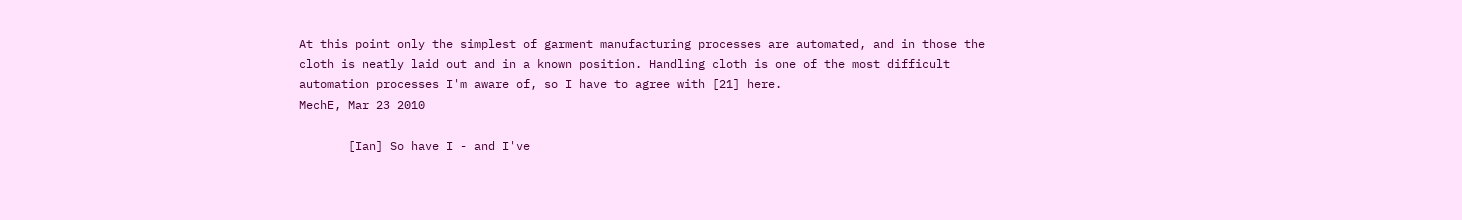At this point only the simplest of garment manufacturing processes are automated, and in those the cloth is neatly laid out and in a known position. Handling cloth is one of the most difficult automation processes I'm aware of, so I have to agree with [21] here.
MechE, Mar 23 2010

       [Ian] So have I - and I've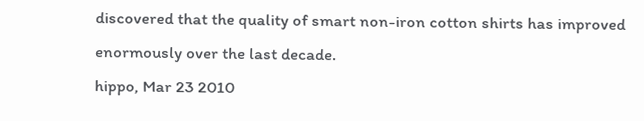discovered that the quality of smart non-iron cotton shirts has improved enormously over the last decade.
hippo, Mar 23 2010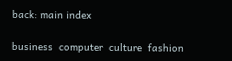back: main index

business  computer  culture  fashion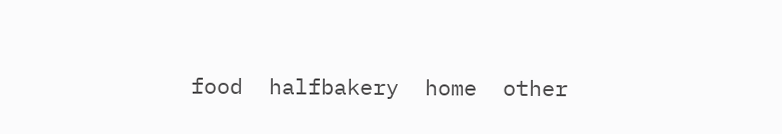food  halfbakery  home  other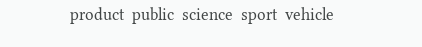product  public  science  sport  vehicle